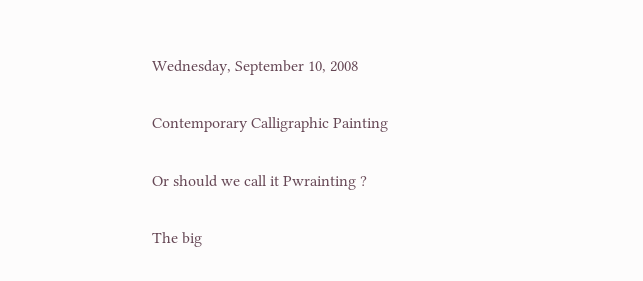Wednesday, September 10, 2008

Contemporary Calligraphic Painting

Or should we call it Pwrainting ?

The big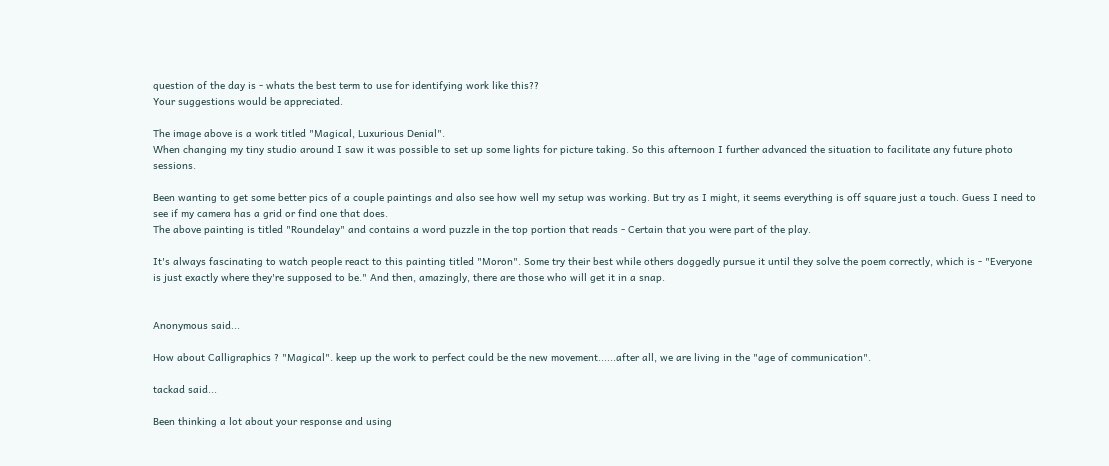question of the day is - whats the best term to use for identifying work like this??
Your suggestions would be appreciated.

The image above is a work titled "Magical, Luxurious Denial".
When changing my tiny studio around I saw it was possible to set up some lights for picture taking. So this afternoon I further advanced the situation to facilitate any future photo sessions.

Been wanting to get some better pics of a couple paintings and also see how well my setup was working. But try as I might, it seems everything is off square just a touch. Guess I need to see if my camera has a grid or find one that does.
The above painting is titled "Roundelay" and contains a word puzzle in the top portion that reads - Certain that you were part of the play.

It's always fascinating to watch people react to this painting titled "Moron". Some try their best while others doggedly pursue it until they solve the poem correctly, which is - "Everyone is just exactly where they're supposed to be." And then, amazingly, there are those who will get it in a snap.


Anonymous said...

How about Calligraphics ? "Magical". keep up the work to perfect could be the new movement......after all, we are living in the "age of communication".

tackad said...

Been thinking a lot about your response and using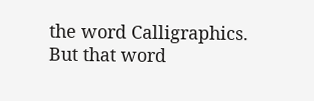the word Calligraphics. But that word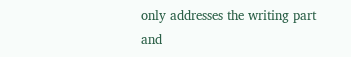only addresses the writing part and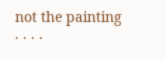not the painting . . . .